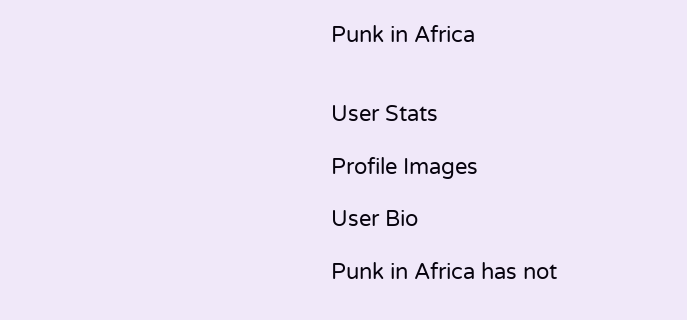Punk in Africa


User Stats

Profile Images

User Bio

Punk in Africa has not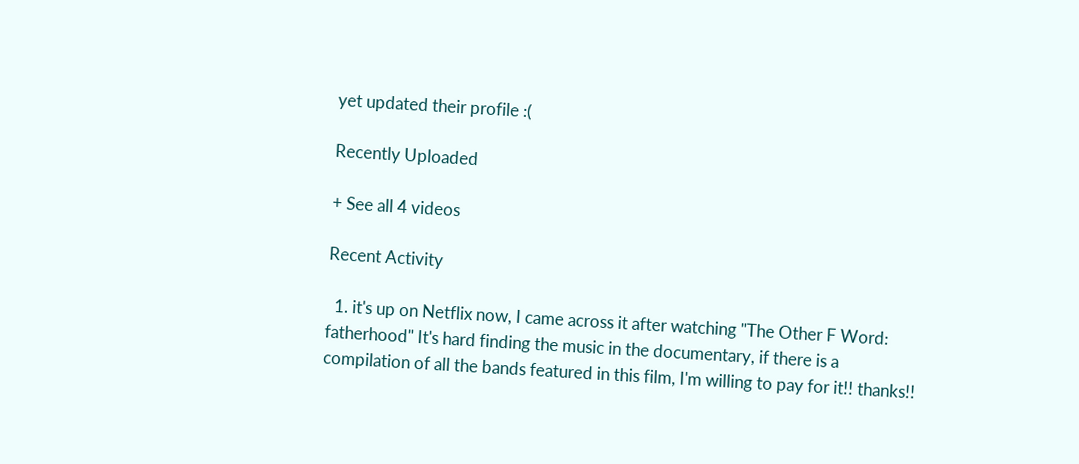yet updated their profile :(

Recently Uploaded

+ See all 4 videos

Recent Activity

  1. it's up on Netflix now, I came across it after watching "The Other F Word: fatherhood" It's hard finding the music in the documentary, if there is a compilation of all the bands featured in this film, I'm willing to pay for it!! thanks!!